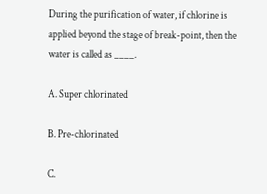During the purification of water, if chlorine is applied beyond the stage of break-point, then the water is called as ____.

A. Super chlorinated

B. Pre-chlorinated

C.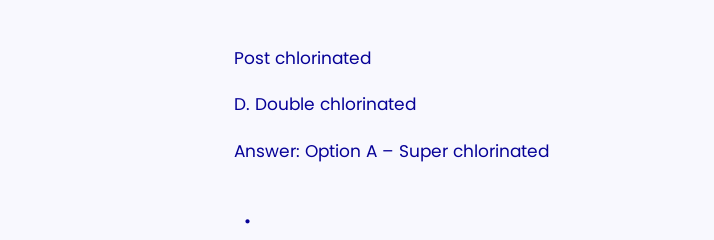Post chlorinated

D. Double chlorinated

Answer: Option A – Super chlorinated


  •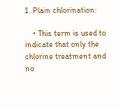1. Plain chlorination:

    • This term is used to indicate that only the chlorine treatment and no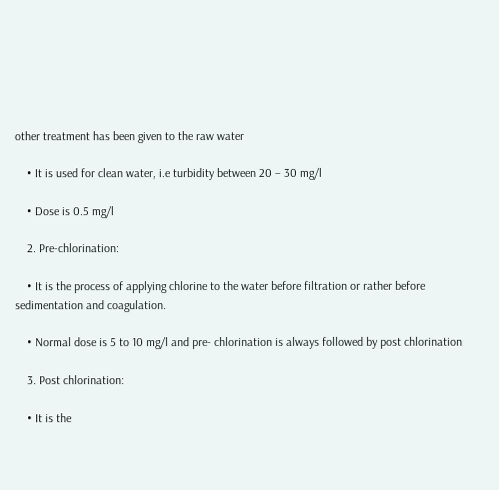other treatment has been given to the raw water

    • It is used for clean water, i.e turbidity between 20 – 30 mg/l

    • Dose is 0.5 mg/l

    2. Pre-chlorination:

    • It is the process of applying chlorine to the water before filtration or rather before sedimentation and coagulation.

    • Normal dose is 5 to 10 mg/l and pre- chlorination is always followed by post chlorination

    3. Post chlorination:

    • It is the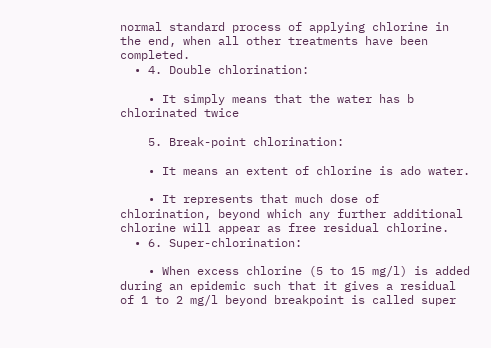normal standard process of applying chlorine in the end, when all other treatments have been completed.
  • 4. Double chlorination:

    • It simply means that the water has b chlorinated twice

    5. Break-point chlorination:

    • It means an extent of chlorine is ado water.

    • It represents that much dose of chlorination, beyond which any further additional chlorine will appear as free residual chlorine.
  • 6. Super-chlorination:

    • When excess chlorine (5 to 15 mg/l) is added during an epidemic such that it gives a residual of 1 to 2 mg/l beyond breakpoint is called super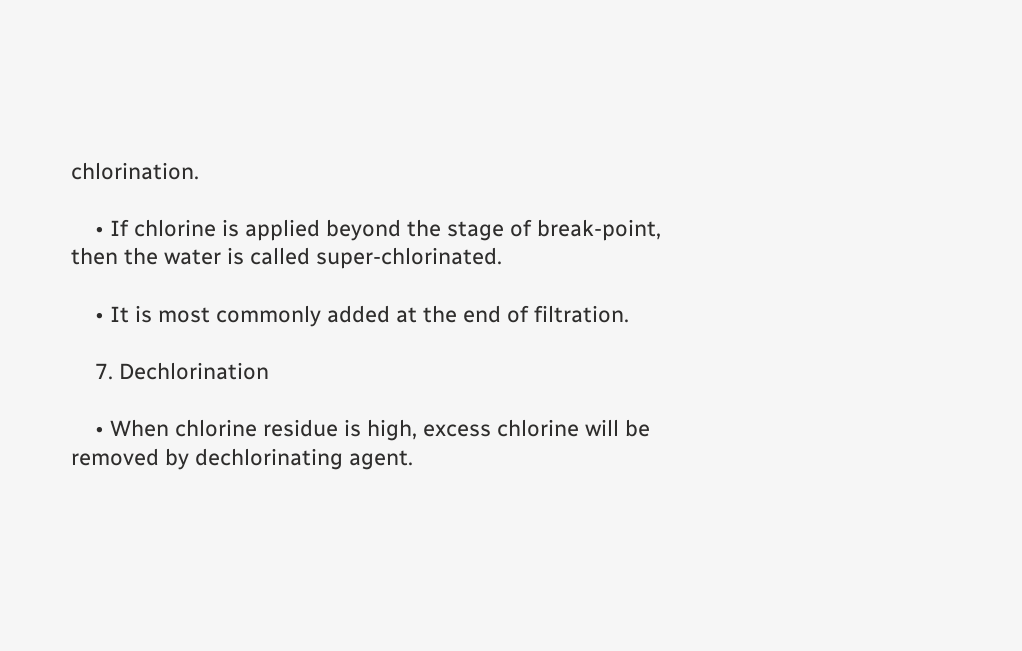chlorination.

    • If chlorine is applied beyond the stage of break-point, then the water is called super-chlorinated.

    • It is most commonly added at the end of filtration.

    7. Dechlorination

    • When chlorine residue is high, excess chlorine will be removed by dechlorinating agent.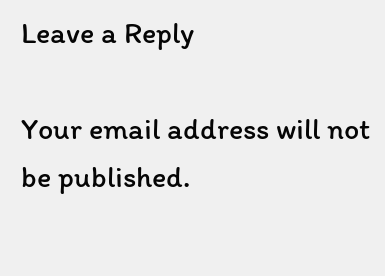Leave a Reply

Your email address will not be published.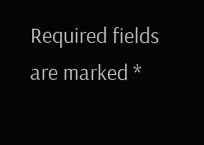Required fields are marked *